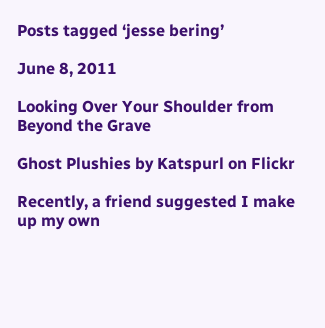Posts tagged ‘jesse bering’

June 8, 2011

Looking Over Your Shoulder from Beyond the Grave

Ghost Plushies by Katspurl on Flickr

Recently, a friend suggested I make up my own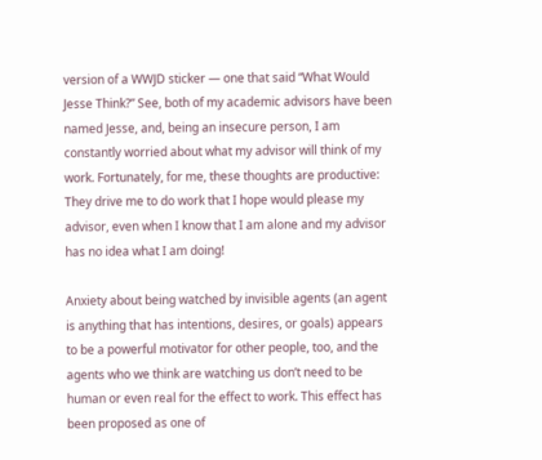version of a WWJD sticker — one that said “What Would Jesse Think?” See, both of my academic advisors have been named Jesse, and, being an insecure person, I am constantly worried about what my advisor will think of my work. Fortunately, for me, these thoughts are productive: They drive me to do work that I hope would please my advisor, even when I know that I am alone and my advisor has no idea what I am doing!

Anxiety about being watched by invisible agents (an agent is anything that has intentions, desires, or goals) appears to be a powerful motivator for other people, too, and the agents who we think are watching us don’t need to be human or even real for the effect to work. This effect has been proposed as one of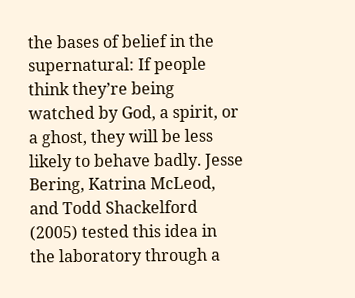the bases of belief in the supernatural: If people think they’re being watched by God, a spirit, or a ghost, they will be less likely to behave badly. Jesse Bering, Katrina McLeod, and Todd Shackelford (2005) tested this idea in the laboratory through a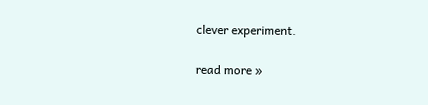clever experiment.

read more »